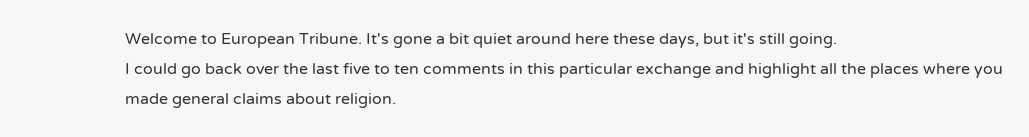Welcome to European Tribune. It's gone a bit quiet around here these days, but it's still going.
I could go back over the last five to ten comments in this particular exchange and highlight all the places where you made general claims about religion.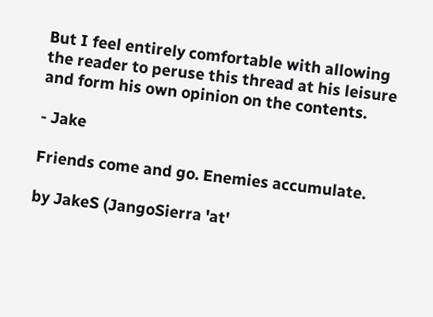But I feel entirely comfortable with allowing the reader to peruse this thread at his leisure and form his own opinion on the contents.

- Jake

Friends come and go. Enemies accumulate.

by JakeS (JangoSierra 'at'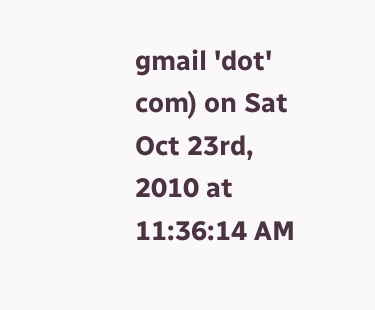gmail 'dot' com) on Sat Oct 23rd, 2010 at 11:36:14 AM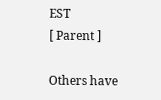EST
[ Parent ]

Others have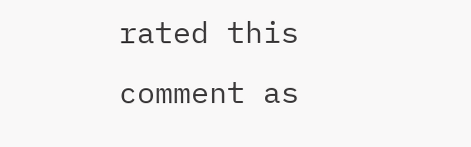rated this comment as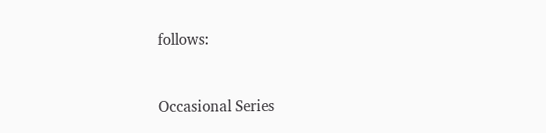follows:


Occasional Series